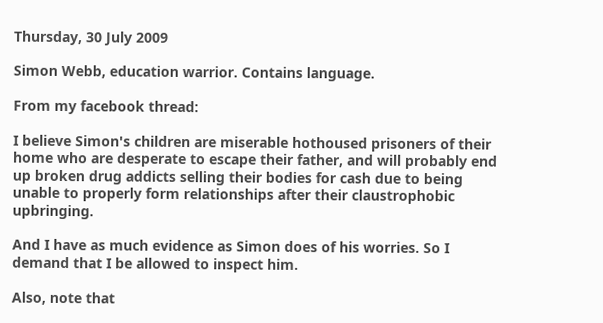Thursday, 30 July 2009

Simon Webb, education warrior. Contains language.

From my facebook thread:

I believe Simon's children are miserable hothoused prisoners of their home who are desperate to escape their father, and will probably end up broken drug addicts selling their bodies for cash due to being unable to properly form relationships after their claustrophobic upbringing.

And I have as much evidence as Simon does of his worries. So I demand that I be allowed to inspect him.

Also, note that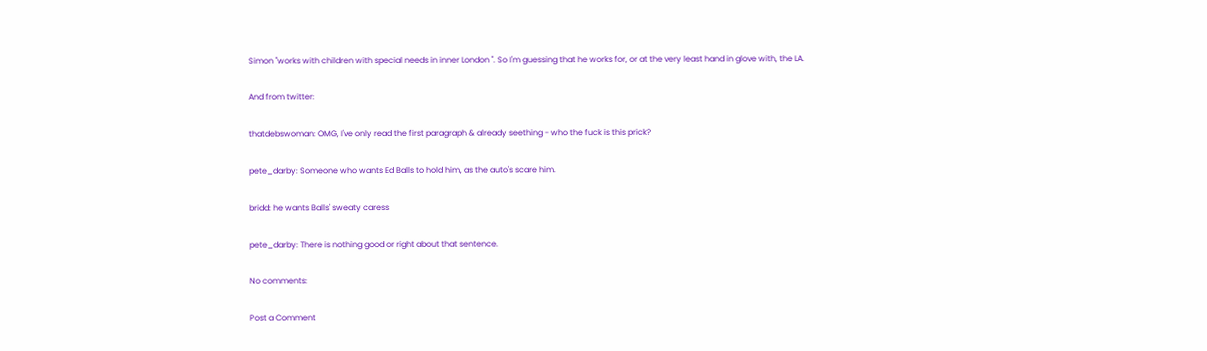Simon "works with children with special needs in inner London ". So I'm guessing that he works for, or at the very least hand in glove with, the LA.

And from twitter:

thatdebswoman: OMG, I've only read the first paragraph & already seething - who the fuck is this prick?

pete_darby: Someone who wants Ed Balls to hold him, as the auto's scare him.

bridd: he wants Balls' sweaty caress

pete_darby: There is nothing good or right about that sentence.

No comments:

Post a Comment